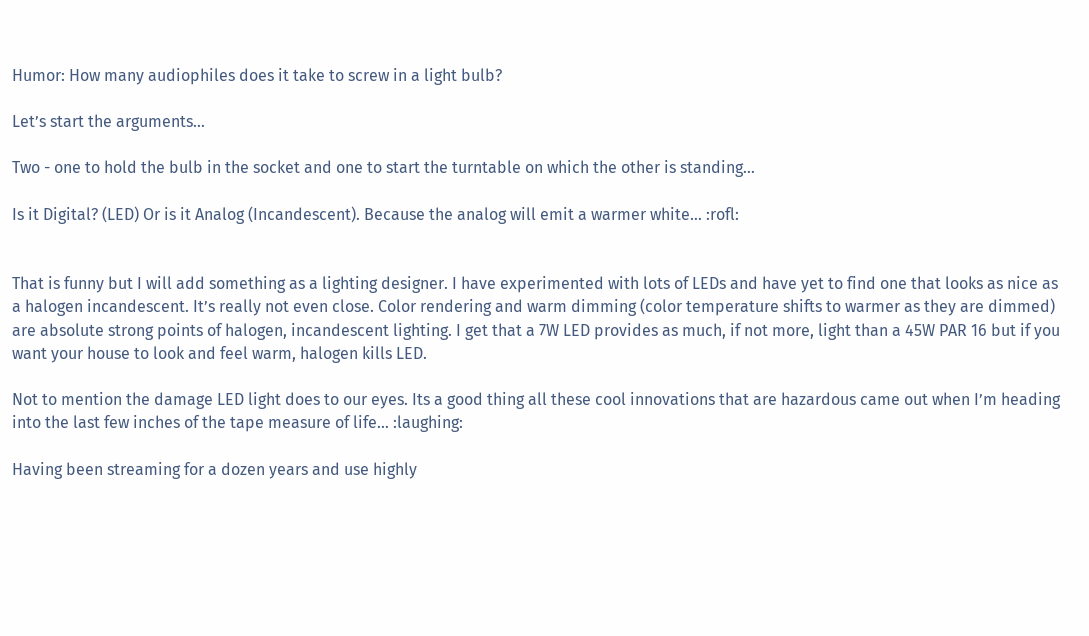Humor: How many audiophiles does it take to screw in a light bulb?

Let’s start the arguments…

Two - one to hold the bulb in the socket and one to start the turntable on which the other is standing…

Is it Digital? (LED) Or is it Analog (Incandescent). Because the analog will emit a warmer white… :rofl:


That is funny but I will add something as a lighting designer. I have experimented with lots of LEDs and have yet to find one that looks as nice as a halogen incandescent. It’s really not even close. Color rendering and warm dimming (color temperature shifts to warmer as they are dimmed) are absolute strong points of halogen, incandescent lighting. I get that a 7W LED provides as much, if not more, light than a 45W PAR 16 but if you want your house to look and feel warm, halogen kills LED.

Not to mention the damage LED light does to our eyes. Its a good thing all these cool innovations that are hazardous came out when I’m heading into the last few inches of the tape measure of life… :laughing:

Having been streaming for a dozen years and use highly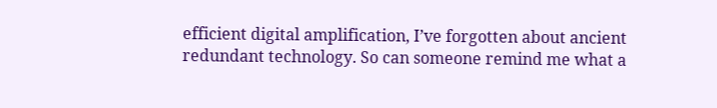efficient digital amplification, I’ve forgotten about ancient redundant technology. So can someone remind me what a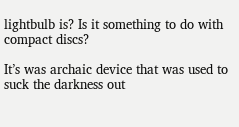lightbulb is? Is it something to do with compact discs?

It’s was archaic device that was used to suck the darkness out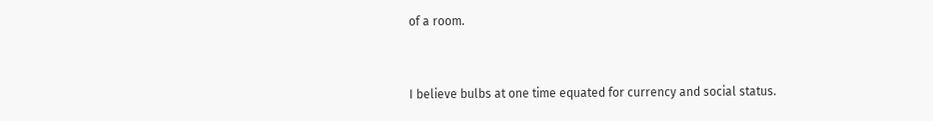of a room.


I believe bulbs at one time equated for currency and social status.